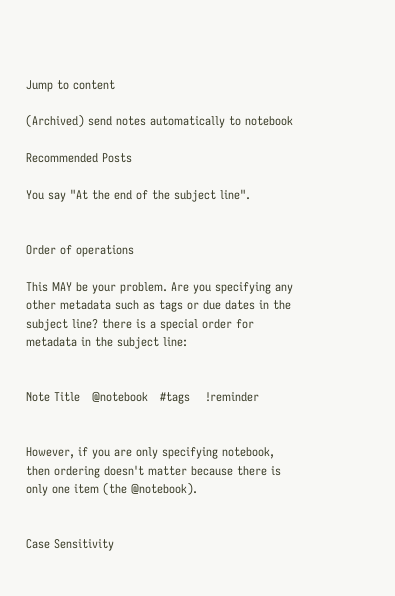Jump to content

(Archived) send notes automatically to notebook

Recommended Posts

You say "At the end of the subject line".


Order of operations

This MAY be your problem. Are you specifying any other metadata such as tags or due dates in the subject line? there is a special order for metadata in the subject line:


Note Title   @notebook   #tags    !reminder


However, if you are only specifying notebook, then ordering doesn't matter because there is only one item (the @notebook).


Case Sensitivity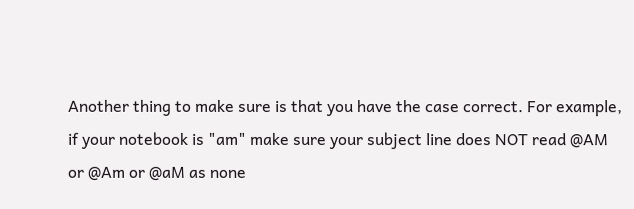Another thing to make sure is that you have the case correct. For example, if your notebook is "am" make sure your subject line does NOT read @AM or @Am or @aM as none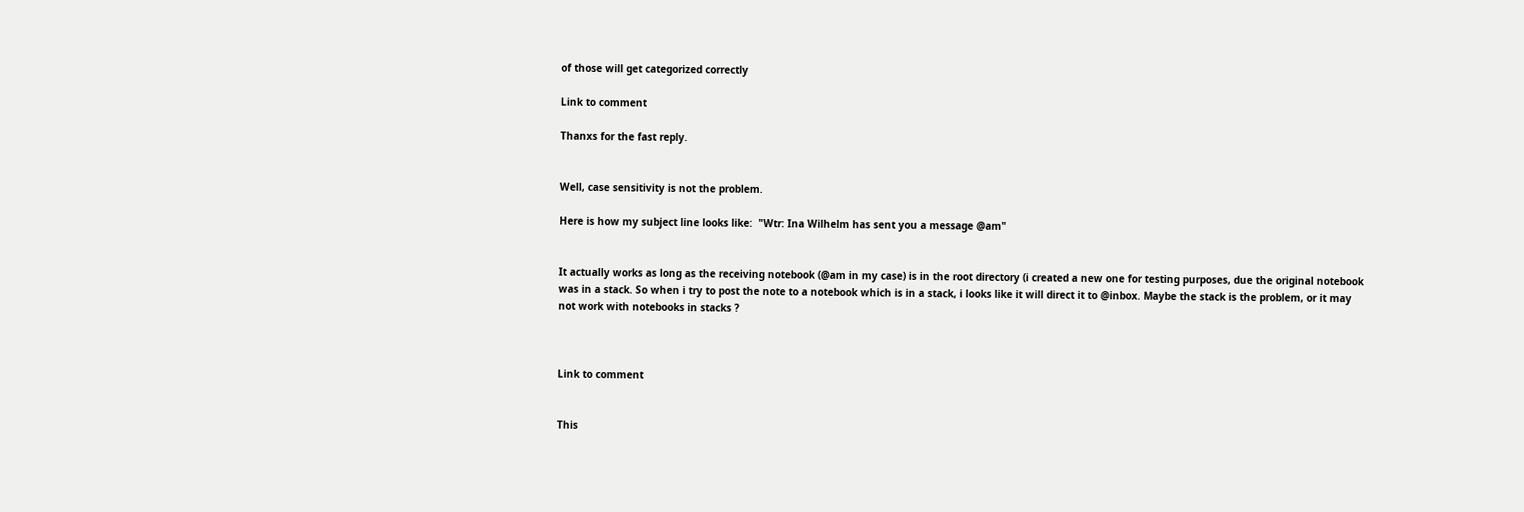of those will get categorized correctly

Link to comment

Thanxs for the fast reply.


Well, case sensitivity is not the problem.

Here is how my subject line looks like:  "Wtr: Ina Wilhelm has sent you a message @am"


It actually works as long as the receiving notebook (@am in my case) is in the root directory (i created a new one for testing purposes, due the original notebook was in a stack. So when i try to post the note to a notebook which is in a stack, i looks like it will direct it to @inbox. Maybe the stack is the problem, or it may not work with notebooks in stacks ?



Link to comment


This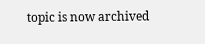topic is now archived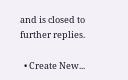and is closed to further replies.

  • Create New...